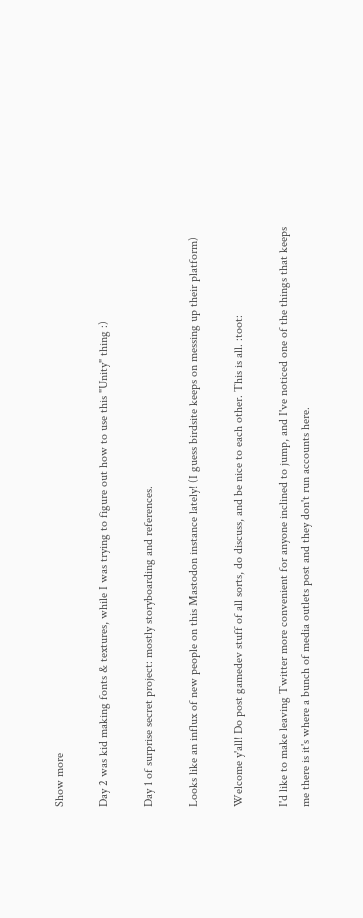Show more

Day 2 was kid making fonts & textures, while I was trying to figure out how to use this "Unity" thing :)

Day 1 of surprise secret project: mostly storyboarding and references.

Looks like an influx of new people on this Mastodon instance lately! (I guess birdsite keeps on messing up their platform)

Welcome y'all! Do post gamedev stuff of all sorts, do discuss, and be nice to each other. This is all. :toot:

I'd like to make leaving Twitter more convenient for anyone inclined to jump, and I've noticed one of the things that keeps me there is it's where a bunch of media outlets post and they don't run accounts here.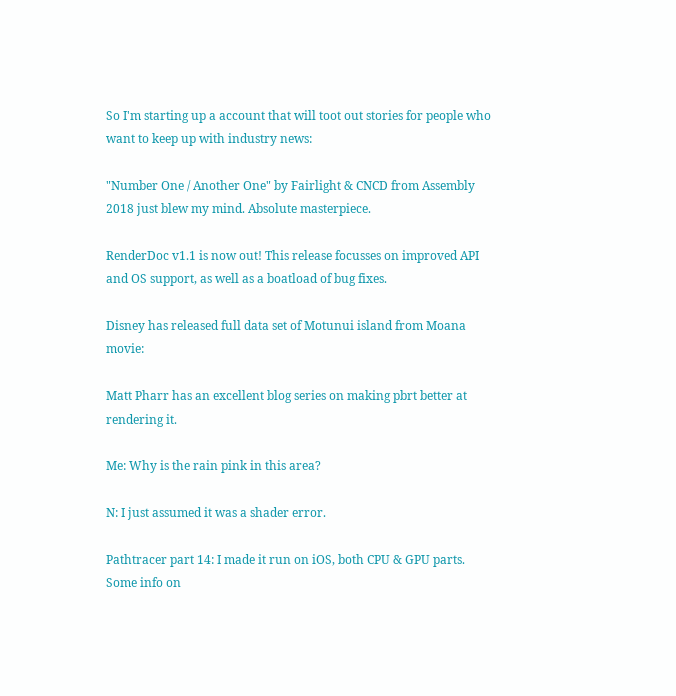So I'm starting up a account that will toot out stories for people who want to keep up with industry news:

"Number One / Another One" by Fairlight & CNCD from Assembly 2018 just blew my mind. Absolute masterpiece.

RenderDoc v1.1 is now out! This release focusses on improved API and OS support, as well as a boatload of bug fixes.

Disney has released full data set of Motunui island from Moana movie:

Matt Pharr has an excellent blog series on making pbrt better at rendering it.

Me: Why is the rain pink in this area?

N: I just assumed it was a shader error.

Pathtracer part 14: I made it run on iOS, both CPU & GPU parts. Some info on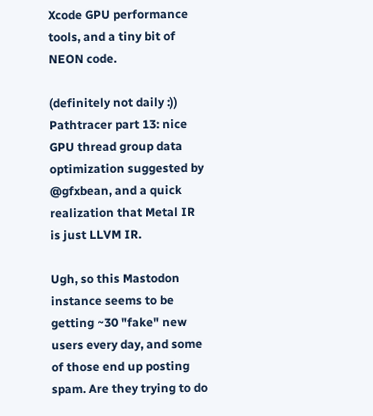Xcode GPU performance tools, and a tiny bit of NEON code.

(definitely not daily :)) Pathtracer part 13: nice GPU thread group data optimization suggested by @gfxbean, and a quick realization that Metal IR is just LLVM IR.

Ugh, so this Mastodon instance seems to be getting ~30 "fake" new users every day, and some of those end up posting spam. Are they trying to do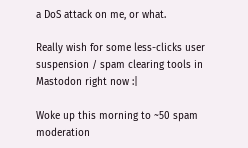a DoS attack on me, or what.

Really wish for some less-clicks user suspension / spam clearing tools in Mastodon right now :|

Woke up this morning to ~50 spam moderation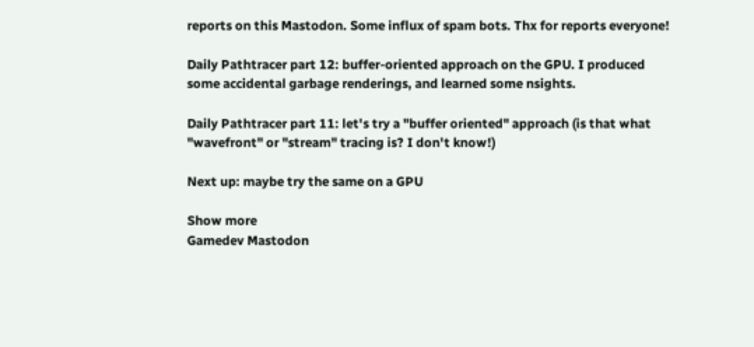reports on this Mastodon. Some influx of spam bots. Thx for reports everyone!

Daily Pathtracer part 12: buffer-oriented approach on the GPU. I produced some accidental garbage renderings, and learned some nsights.

Daily Pathtracer part 11: let's try a "buffer oriented" approach (is that what "wavefront" or "stream" tracing is? I don't know!)

Next up: maybe try the same on a GPU

Show more
Gamedev Mastodon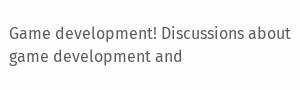Game development! Discussions about game development and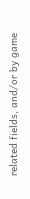related fields, and/or by game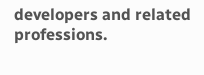developers and related professions.